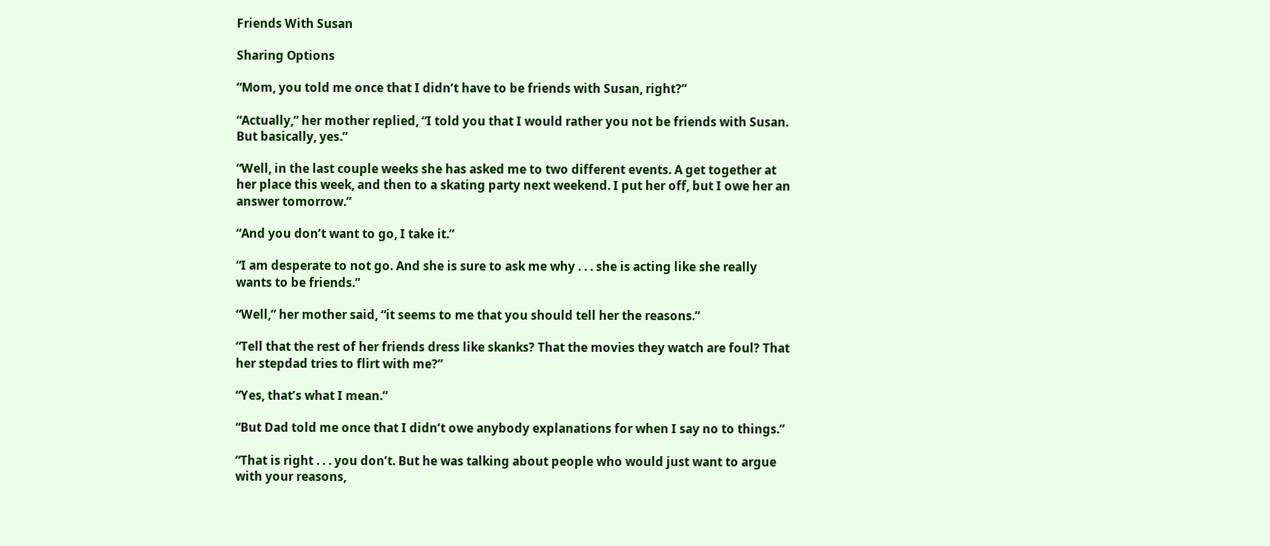Friends With Susan

Sharing Options

“Mom, you told me once that I didn’t have to be friends with Susan, right?”

“Actually,” her mother replied, “I told you that I would rather you not be friends with Susan. But basically, yes.”

“Well, in the last couple weeks she has asked me to two different events. A get together at her place this week, and then to a skating party next weekend. I put her off, but I owe her an answer tomorrow.”

“And you don’t want to go, I take it.”

“I am desperate to not go. And she is sure to ask me why . . . she is acting like she really wants to be friends.”

“Well,” her mother said, “it seems to me that you should tell her the reasons.”

“Tell that the rest of her friends dress like skanks? That the movies they watch are foul? That her stepdad tries to flirt with me?”

“Yes, that’s what I mean.”

“But Dad told me once that I didn’t owe anybody explanations for when I say no to things.”

“That is right . . . you don’t. But he was talking about people who would just want to argue with your reasons,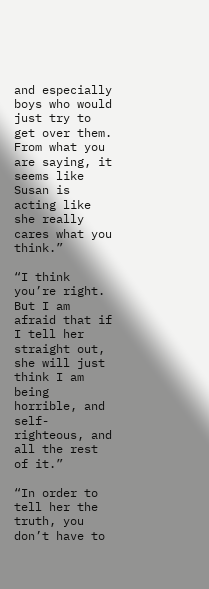and especially boys who would just try to get over them. From what you are saying, it seems like Susan is acting like she really cares what you think.”

“I think you’re right. But I am afraid that if I tell her straight out, she will just think I am being horrible, and self-righteous, and all the rest of it.”

“In order to tell her the truth, you don’t have to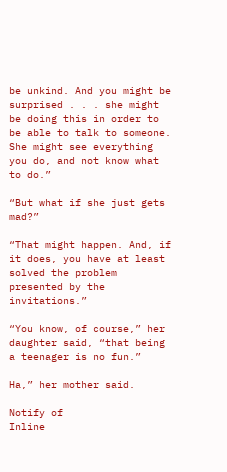be unkind. And you might be surprised . . . she might be doing this in order to be able to talk to someone. She might see everything you do, and not know what to do.”

“But what if she just gets mad?”

“That might happen. And, if it does, you have at least solved the problem presented by the invitations.”

“You know, of course,” her daughter said, “that being a teenager is no fun.”

Ha,” her mother said.

Notify of
Inline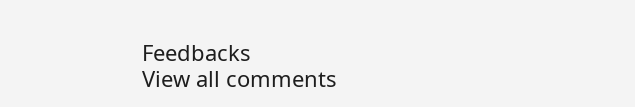Feedbacks
View all comments